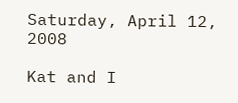Saturday, April 12, 2008

Kat and I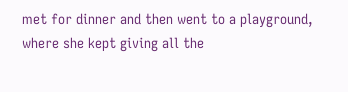met for dinner and then went to a playground, where she kept giving all the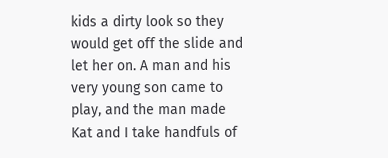kids a dirty look so they would get off the slide and let her on. A man and his very young son came to play, and the man made Kat and I take handfuls of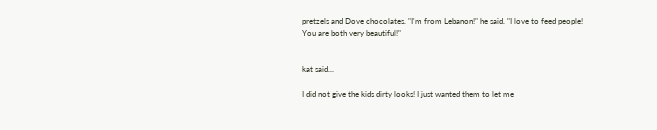pretzels and Dove chocolates. "I'm from Lebanon!" he said. "I love to feed people! You are both very beautiful!"


kat said...

I did not give the kids dirty looks! I just wanted them to let me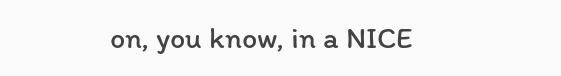on, you know, in a NICE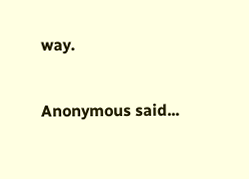way.

Anonymous said...